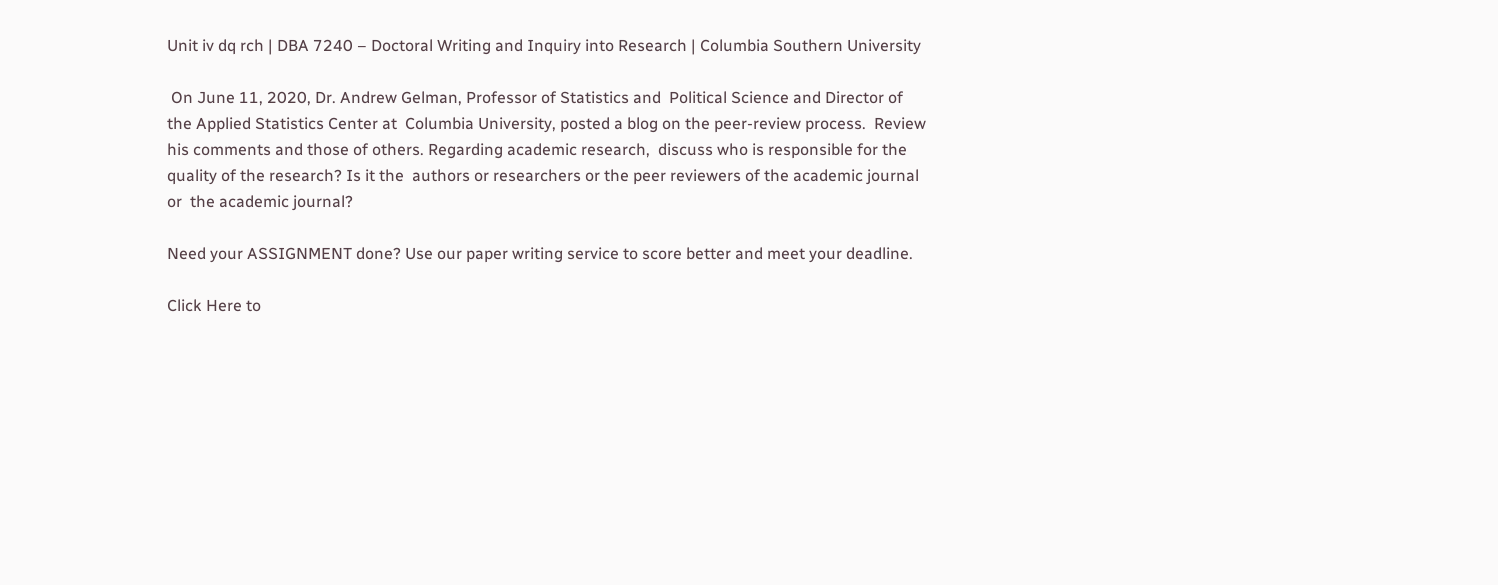Unit iv dq rch | DBA 7240 – Doctoral Writing and Inquiry into Research | Columbia Southern University

 On June 11, 2020, Dr. Andrew Gelman, Professor of Statistics and  Political Science and Director of the Applied Statistics Center at  Columbia University, posted a blog on the peer-review process.  Review his comments and those of others. Regarding academic research,  discuss who is responsible for the quality of the research? Is it the  authors or researchers or the peer reviewers of the academic journal or  the academic journal?

Need your ASSIGNMENT done? Use our paper writing service to score better and meet your deadline.

Click Here to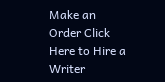Make an Order Click Here to Hire a Writer